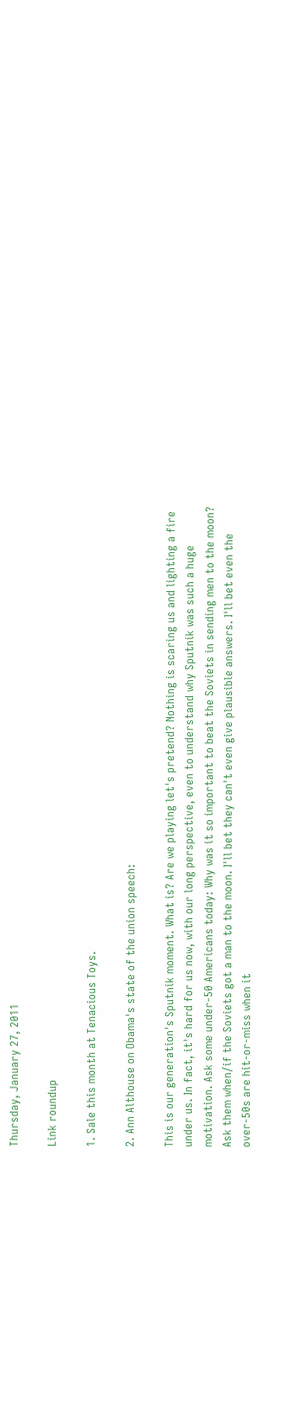Thursday, January 27, 2011

Link roundup

1. Sale this month at Tenacious Toys.

2. Ann Althouse on Obama's state of the union speech:

This is our generation's Sputnik moment. What is? Are we playing let's pretend? Nothing is scaring us and lighting a fire under us. In fact, it's hard for us now, with our long perspective, even to understand why Sputnik was such a huge motivation. Ask some under-50 Americans today: Why was it so important to beat the Soviets in sending men to the moon? Ask them when/if the Soviets got a man to the moon. I'll bet they can't even give plausible answers. I'll bet even the over-50s are hit-or-miss when it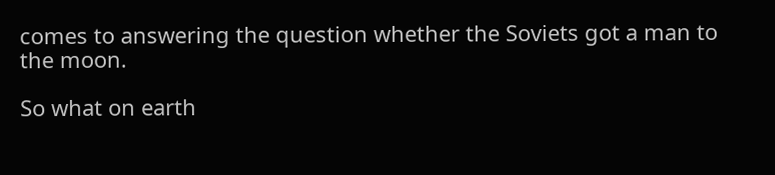comes to answering the question whether the Soviets got a man to the moon.

So what on earth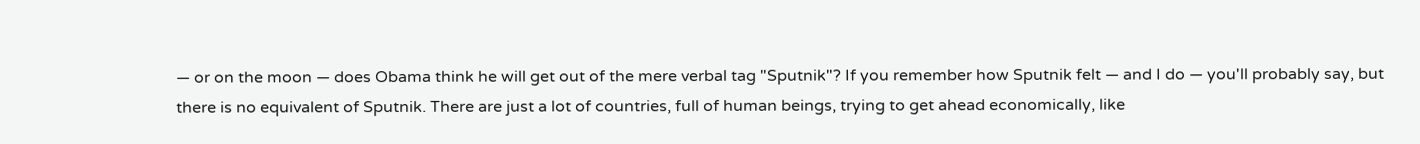— or on the moon — does Obama think he will get out of the mere verbal tag "Sputnik"? If you remember how Sputnik felt — and I do — you'll probably say, but there is no equivalent of Sputnik. There are just a lot of countries, full of human beings, trying to get ahead economically, like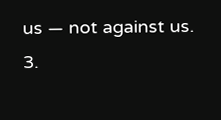us — not against us.
3.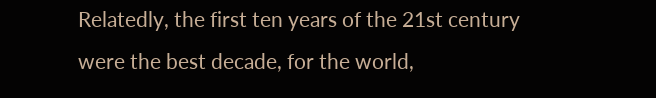Relatedly, the first ten years of the 21st century were the best decade, for the world,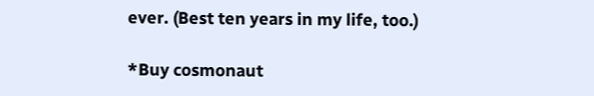ever. (Best ten years in my life, too.)

*Buy cosmonaut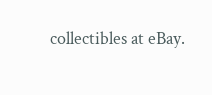collectibles at eBay.